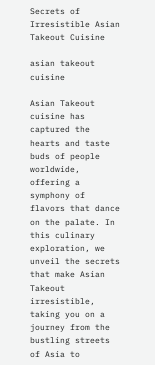Secrets of Irresistible Asian Takeout Cuisine

asian takeout cuisine

Asian Takeout cuisine has captured the hearts and taste buds of people worldwide, offering a symphony of flavors that dance on the palate. In this culinary exploration, we unveil the secrets that make Asian Takeout irresistible, taking you on a journey from the bustling streets of Asia to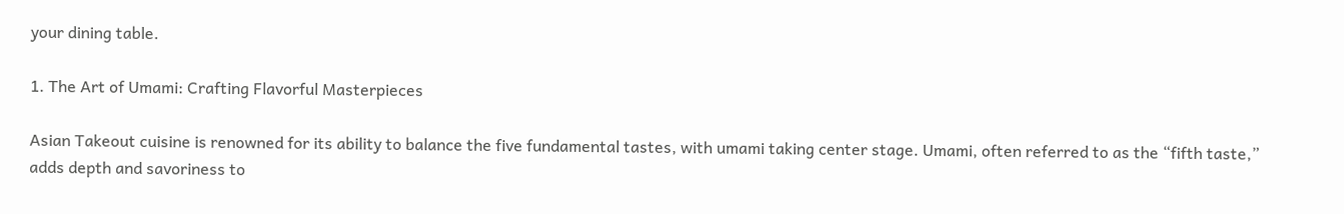your dining table.

1. The Art of Umami: Crafting Flavorful Masterpieces

Asian Takeout cuisine is renowned for its ability to balance the five fundamental tastes, with umami taking center stage. Umami, often referred to as the “fifth taste,” adds depth and savoriness to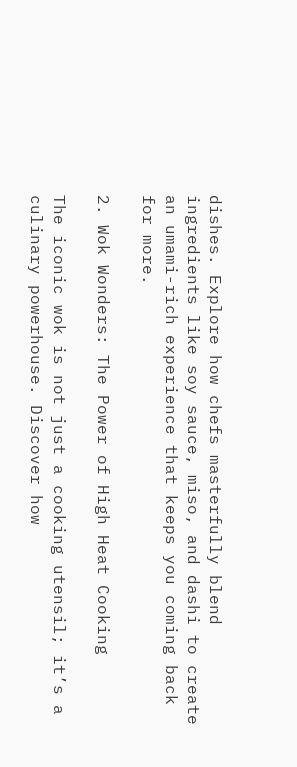dishes. Explore how chefs masterfully blend ingredients like soy sauce, miso, and dashi to create an umami-rich experience that keeps you coming back for more.

2. Wok Wonders: The Power of High Heat Cooking

The iconic wok is not just a cooking utensil; it’s a culinary powerhouse. Discover how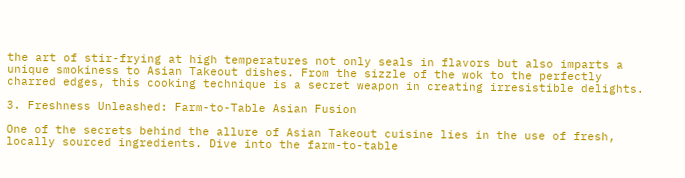the art of stir-frying at high temperatures not only seals in flavors but also imparts a unique smokiness to Asian Takeout dishes. From the sizzle of the wok to the perfectly charred edges, this cooking technique is a secret weapon in creating irresistible delights.

3. Freshness Unleashed: Farm-to-Table Asian Fusion

One of the secrets behind the allure of Asian Takeout cuisine lies in the use of fresh, locally sourced ingredients. Dive into the farm-to-table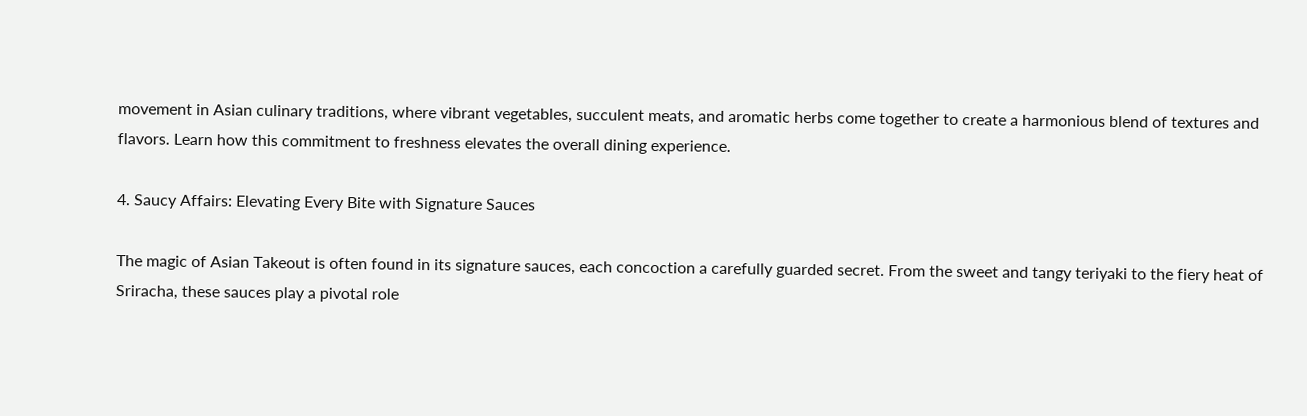movement in Asian culinary traditions, where vibrant vegetables, succulent meats, and aromatic herbs come together to create a harmonious blend of textures and flavors. Learn how this commitment to freshness elevates the overall dining experience.

4. Saucy Affairs: Elevating Every Bite with Signature Sauces

The magic of Asian Takeout is often found in its signature sauces, each concoction a carefully guarded secret. From the sweet and tangy teriyaki to the fiery heat of Sriracha, these sauces play a pivotal role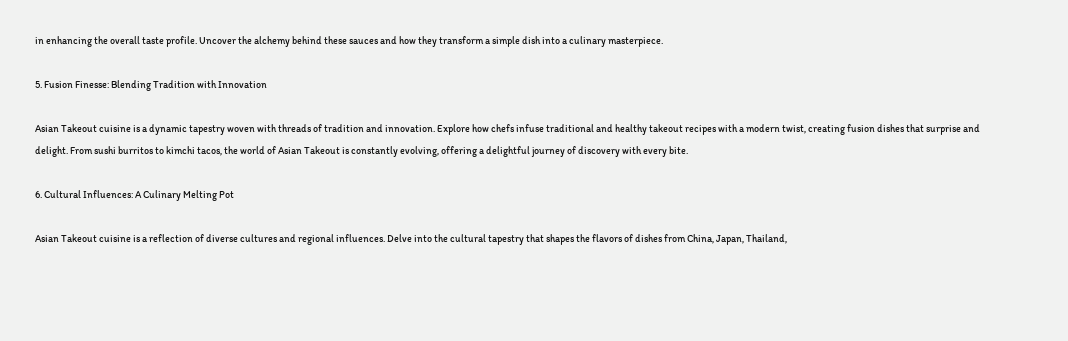in enhancing the overall taste profile. Uncover the alchemy behind these sauces and how they transform a simple dish into a culinary masterpiece.

5. Fusion Finesse: Blending Tradition with Innovation

Asian Takeout cuisine is a dynamic tapestry woven with threads of tradition and innovation. Explore how chefs infuse traditional and healthy takeout recipes with a modern twist, creating fusion dishes that surprise and delight. From sushi burritos to kimchi tacos, the world of Asian Takeout is constantly evolving, offering a delightful journey of discovery with every bite.

6. Cultural Influences: A Culinary Melting Pot

Asian Takeout cuisine is a reflection of diverse cultures and regional influences. Delve into the cultural tapestry that shapes the flavors of dishes from China, Japan, Thailand,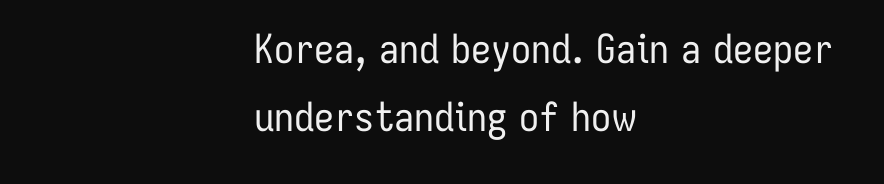Korea, and beyond. Gain a deeper understanding of how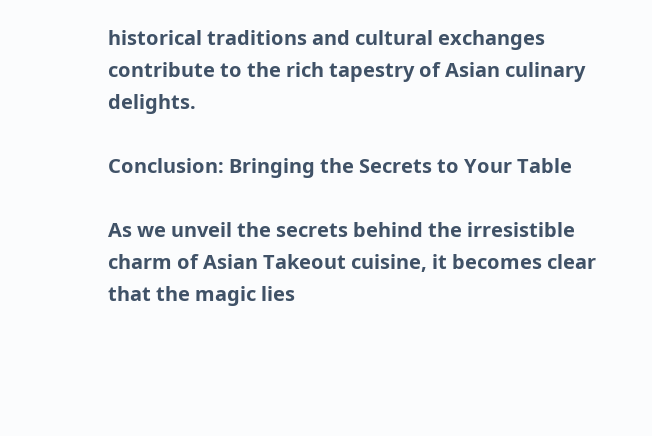historical traditions and cultural exchanges contribute to the rich tapestry of Asian culinary delights.

Conclusion: Bringing the Secrets to Your Table

As we unveil the secrets behind the irresistible charm of Asian Takeout cuisine, it becomes clear that the magic lies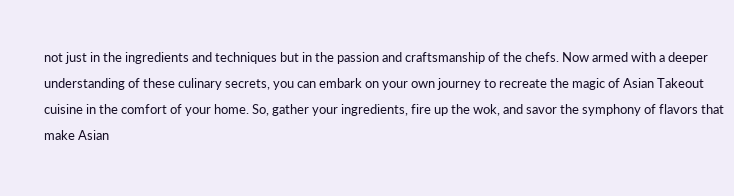not just in the ingredients and techniques but in the passion and craftsmanship of the chefs. Now armed with a deeper understanding of these culinary secrets, you can embark on your own journey to recreate the magic of Asian Takeout cuisine in the comfort of your home. So, gather your ingredients, fire up the wok, and savor the symphony of flavors that make Asian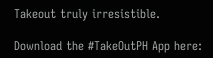Takeout truly irresistible.

Download the #TakeOutPH App here: